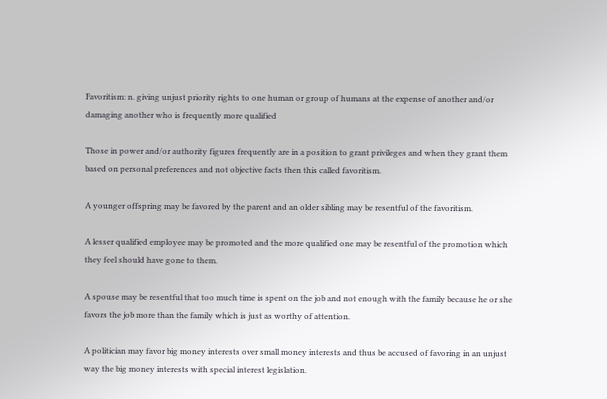Favoritism: n. giving unjust priority rights to one human or group of humans at the expense of another and/or damaging another who is frequently more qualified

Those in power and/or authority figures frequently are in a position to grant privileges and when they grant them based on personal preferences and not objective facts then this called favoritism.

A younger offspring may be favored by the parent and an older sibling may be resentful of the favoritism.

A lesser qualified employee may be promoted and the more qualified one may be resentful of the promotion which they feel should have gone to them.

A spouse may be resentful that too much time is spent on the job and not enough with the family because he or she favors the job more than the family which is just as worthy of attention.

A politician may favor big money interests over small money interests and thus be accused of favoring in an unjust way the big money interests with special interest legislation.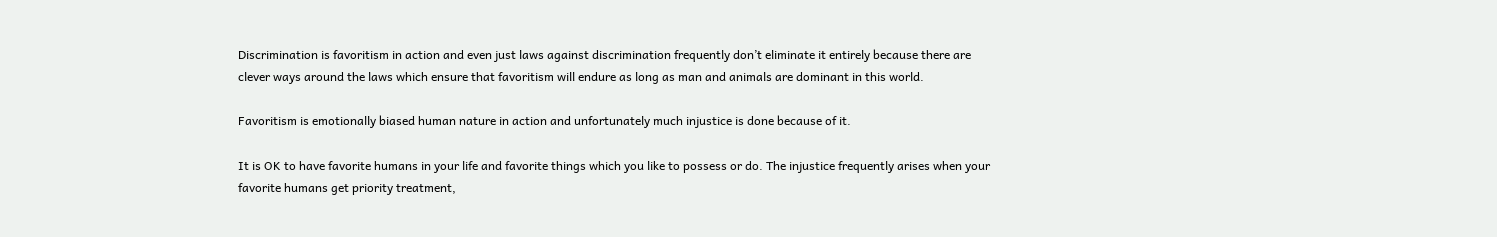Discrimination is favoritism in action and even just laws against discrimination frequently don’t eliminate it entirely because there are clever ways around the laws which ensure that favoritism will endure as long as man and animals are dominant in this world.

Favoritism is emotionally biased human nature in action and unfortunately much injustice is done because of it.

It is OK to have favorite humans in your life and favorite things which you like to possess or do. The injustice frequently arises when your favorite humans get priority treatment,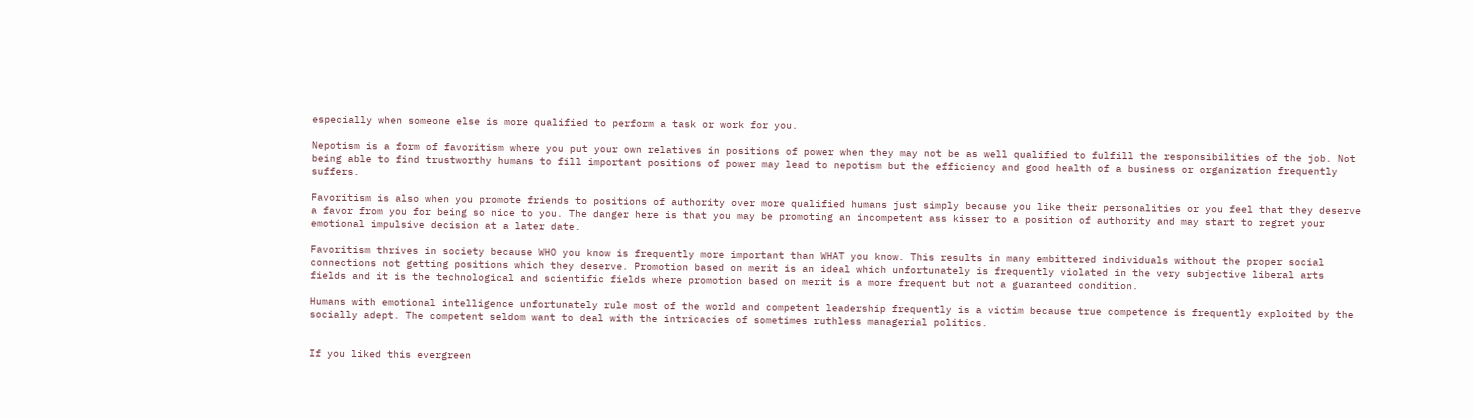especially when someone else is more qualified to perform a task or work for you.

Nepotism is a form of favoritism where you put your own relatives in positions of power when they may not be as well qualified to fulfill the responsibilities of the job. Not being able to find trustworthy humans to fill important positions of power may lead to nepotism but the efficiency and good health of a business or organization frequently suffers.

Favoritism is also when you promote friends to positions of authority over more qualified humans just simply because you like their personalities or you feel that they deserve a favor from you for being so nice to you. The danger here is that you may be promoting an incompetent ass kisser to a position of authority and may start to regret your emotional impulsive decision at a later date.

Favoritism thrives in society because WHO you know is frequently more important than WHAT you know. This results in many embittered individuals without the proper social connections not getting positions which they deserve. Promotion based on merit is an ideal which unfortunately is frequently violated in the very subjective liberal arts fields and it is the technological and scientific fields where promotion based on merit is a more frequent but not a guaranteed condition.

Humans with emotional intelligence unfortunately rule most of the world and competent leadership frequently is a victim because true competence is frequently exploited by the socially adept. The competent seldom want to deal with the intricacies of sometimes ruthless managerial politics.


If you liked this evergreen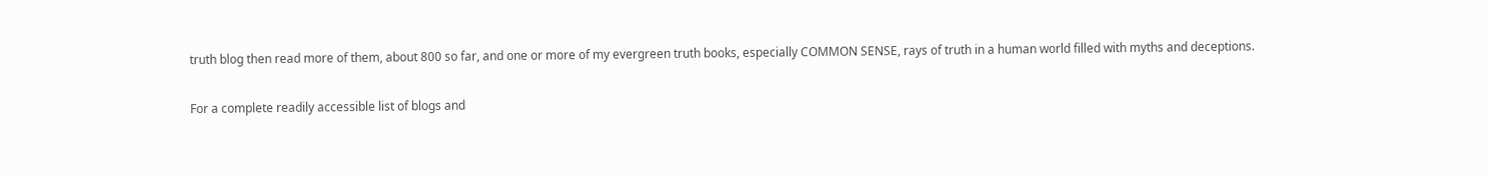truth blog then read more of them, about 800 so far, and one or more of my evergreen truth books, especially COMMON SENSE, rays of truth in a human world filled with myths and deceptions.

For a complete readily accessible list of blogs and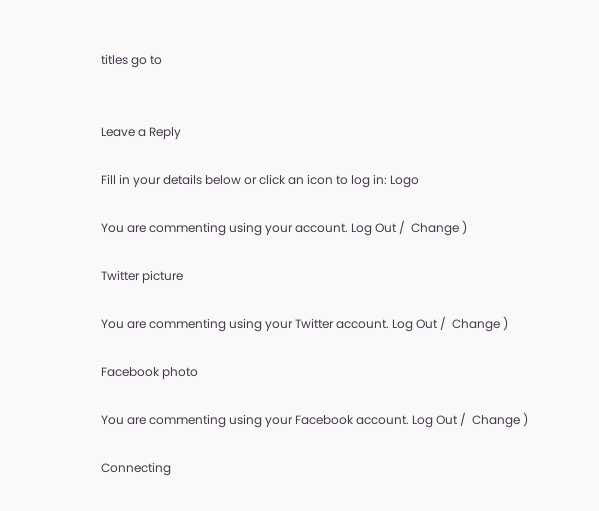titles go to


Leave a Reply

Fill in your details below or click an icon to log in: Logo

You are commenting using your account. Log Out /  Change )

Twitter picture

You are commenting using your Twitter account. Log Out /  Change )

Facebook photo

You are commenting using your Facebook account. Log Out /  Change )

Connecting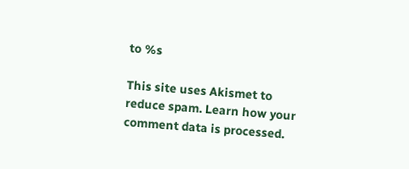to %s

This site uses Akismet to reduce spam. Learn how your comment data is processed.